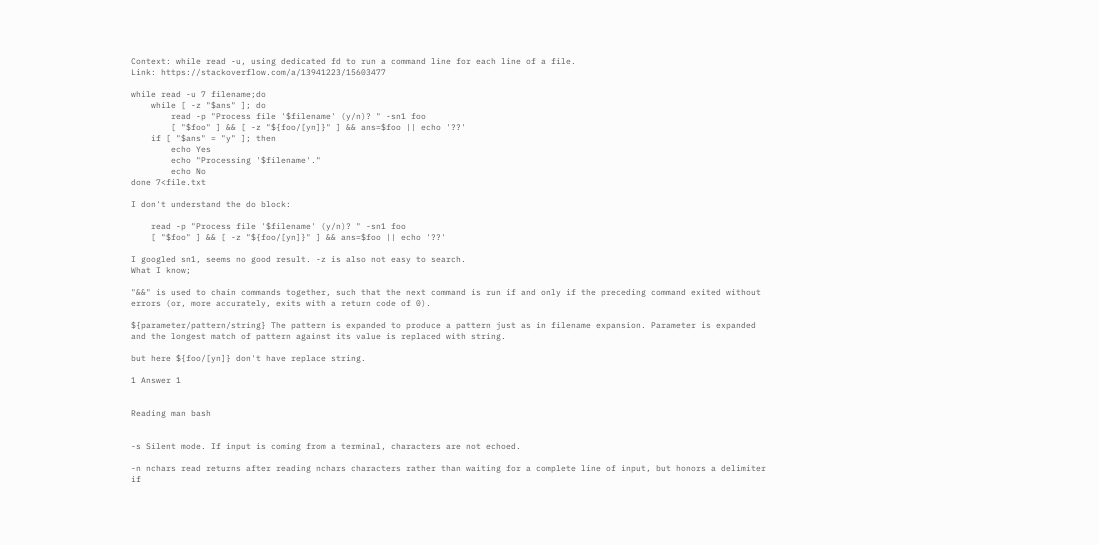Context: while read -u, using dedicated fd to run a command line for each line of a file.
Link: https://stackoverflow.com/a/13941223/15603477

while read -u 7 filename;do
    while [ -z "$ans" ]; do
        read -p "Process file '$filename' (y/n)? " -sn1 foo
        [ "$foo" ] && [ -z "${foo/[yn]}" ] && ans=$foo || echo '??'
    if [ "$ans" = "y" ]; then
        echo Yes
        echo "Processing '$filename'."
        echo No
done 7<file.txt

I don't understand the do block:

    read -p "Process file '$filename' (y/n)? " -sn1 foo
    [ "$foo" ] && [ -z "${foo/[yn]}" ] && ans=$foo || echo '??'

I googled sn1, seems no good result. -z is also not easy to search.
What I know;

"&&" is used to chain commands together, such that the next command is run if and only if the preceding command exited without errors (or, more accurately, exits with a return code of 0).

${parameter/pattern/string} The pattern is expanded to produce a pattern just as in filename expansion. Parameter is expanded and the longest match of pattern against its value is replaced with string.

but here ${foo/[yn]} don't have replace string.

1 Answer 1


Reading man bash


-s Silent mode. If input is coming from a terminal, characters are not echoed.

-n nchars read returns after reading nchars characters rather than waiting for a complete line of input, but honors a delimiter if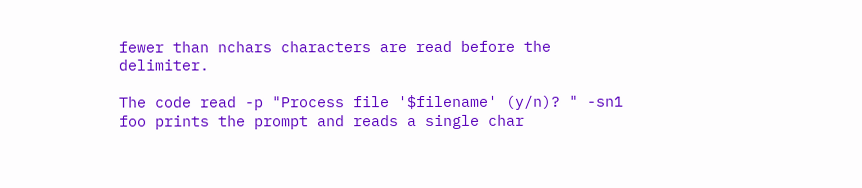fewer than nchars characters are read before the delimiter.

The code read -p "Process file '$filename' (y/n)? " -sn1 foo prints the prompt and reads a single char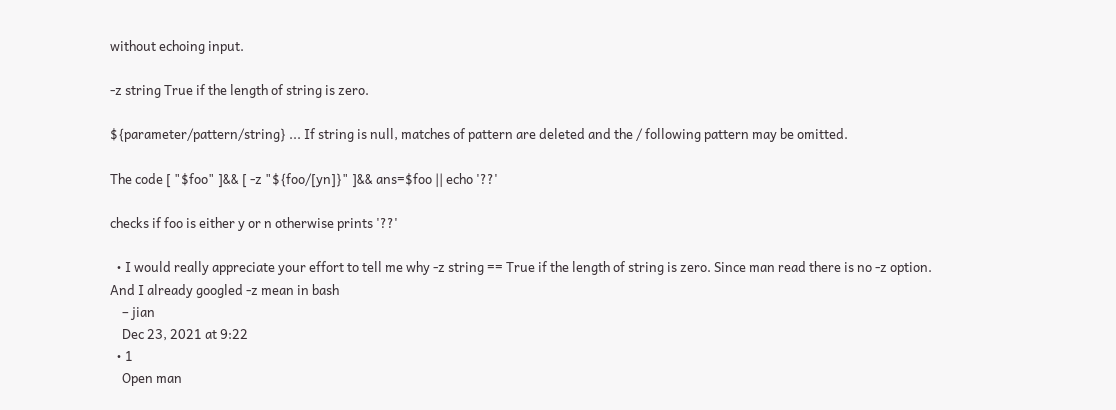without echoing input.

-z string True if the length of string is zero.

${parameter/pattern/string} ... If string is null, matches of pattern are deleted and the / following pattern may be omitted.

The code [ "$foo" ]&& [ -z "${foo/[yn]}" ]&& ans=$foo || echo '??'

checks if foo is either y or n otherwise prints '??'

  • I would really appreciate your effort to tell me why -z string == True if the length of string is zero. Since man read there is no -z option. And I already googled -z mean in bash
    – jian
    Dec 23, 2021 at 9:22
  • 1
    Open man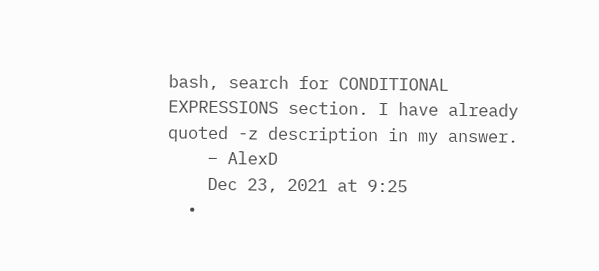bash, search for CONDITIONAL EXPRESSIONS section. I have already quoted -z description in my answer.
    – AlexD
    Dec 23, 2021 at 9:25
  •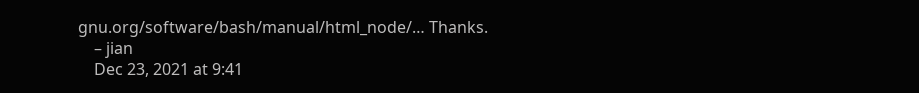gnu.org/software/bash/manual/html_node/… Thanks.
    – jian
    Dec 23, 2021 at 9:41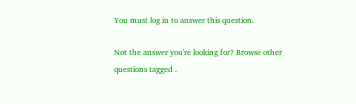You must log in to answer this question.

Not the answer you're looking for? Browse other questions tagged .